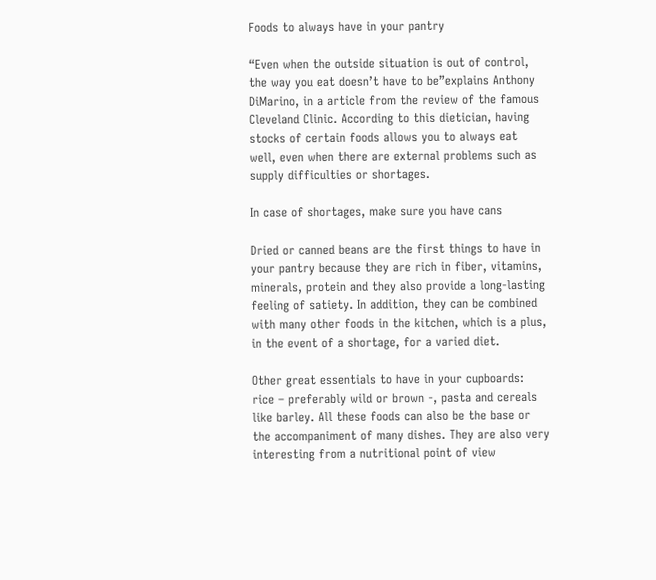Foods to always have in your pantry

“Even when the outside situation is out of control, the way you eat doesn’t have to be”explains Anthony DiMarino, in a article from the review of the famous Cleveland Clinic. According to this dietician, having stocks of certain foods allows you to always eat well, even when there are external problems such as supply difficulties or shortages.

In case of shortages, make sure you have cans

Dried or canned beans are the first things to have in your pantry because they are rich in fiber, vitamins, minerals, protein and they also provide a long-lasting feeling of satiety. In addition, they can be combined with many other foods in the kitchen, which is a plus, in the event of a shortage, for a varied diet.

Other great essentials to have in your cupboards: rice – preferably wild or brown -, pasta and cereals like barley. All these foods can also be the base or the accompaniment of many dishes. They are also very interesting from a nutritional point of view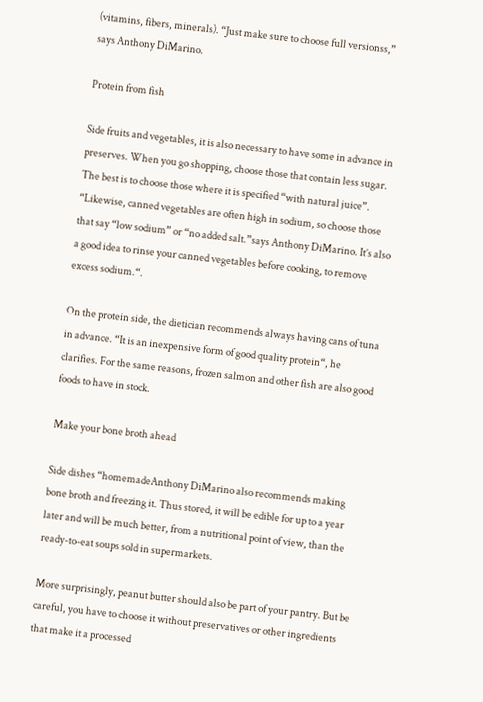(vitamins, fibers, minerals). “Just make sure to choose full versionss,” says Anthony DiMarino.

Protein from fish

Side fruits and vegetables, it is also necessary to have some in advance in preserves. When you go shopping, choose those that contain less sugar. The best is to choose those where it is specified “with natural juice”. “Likewise, canned vegetables are often high in sodium, so choose those that say “low sodium” or “no added salt.”says Anthony DiMarino. It’s also a good idea to rinse your canned vegetables before cooking, to remove excess sodium.“.

On the protein side, the dietician recommends always having cans of tuna in advance. “It is an inexpensive form of good quality protein“, he clarifies. For the same reasons, frozen salmon and other fish are also good foods to have in stock.

Make your bone broth ahead

Side dishes “homemadeAnthony DiMarino also recommends making bone broth and freezing it. Thus stored, it will be edible for up to a year later and will be much better, from a nutritional point of view, than the ready-to-eat soups sold in supermarkets.

More surprisingly, peanut butter should also be part of your pantry. But be careful, you have to choose it without preservatives or other ingredients that make it a processed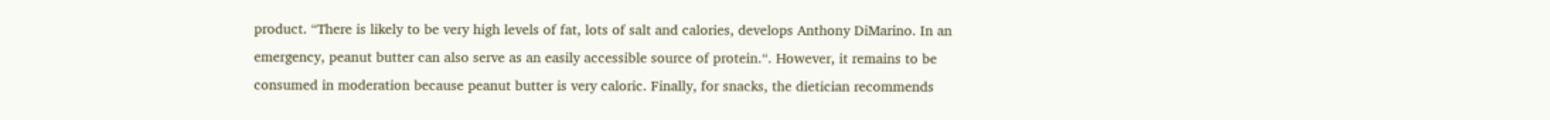product. “There is likely to be very high levels of fat, lots of salt and calories, develops Anthony DiMarino. In an emergency, peanut butter can also serve as an easily accessible source of protein.“. However, it remains to be consumed in moderation because peanut butter is very caloric. Finally, for snacks, the dietician recommends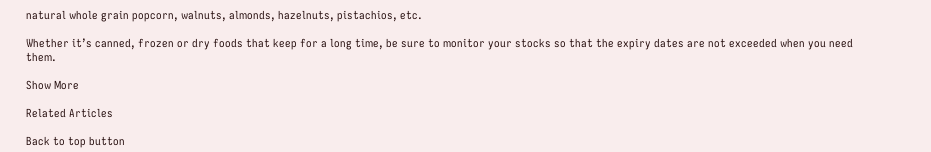natural whole grain popcorn, walnuts, almonds, hazelnuts, pistachios, etc.

Whether it’s canned, frozen or dry foods that keep for a long time, be sure to monitor your stocks so that the expiry dates are not exceeded when you need them.

Show More

Related Articles

Back to top button